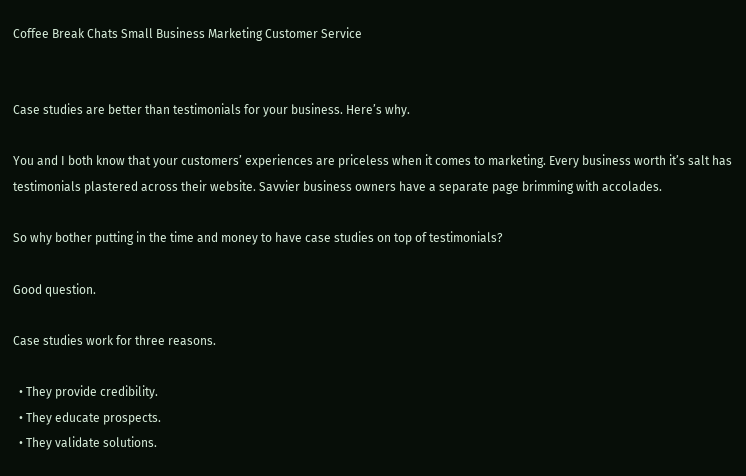Coffee Break Chats Small Business Marketing Customer Service


Case studies are better than testimonials for your business. Here’s why.

You and I both know that your customers’ experiences are priceless when it comes to marketing. Every business worth it’s salt has testimonials plastered across their website. Savvier business owners have a separate page brimming with accolades.

So why bother putting in the time and money to have case studies on top of testimonials?

Good question.

Case studies work for three reasons.

  • They provide credibility.
  • They educate prospects.
  • They validate solutions.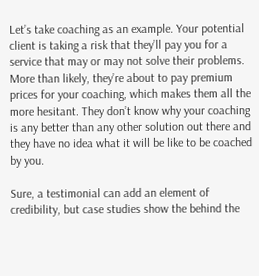Let’s take coaching as an example. Your potential client is taking a risk that they’ll pay you for a service that may or may not solve their problems. More than likely, they’re about to pay premium prices for your coaching, which makes them all the more hesitant. They don’t know why your coaching is any better than any other solution out there and they have no idea what it will be like to be coached by you.

Sure, a testimonial can add an element of credibility, but case studies show the behind the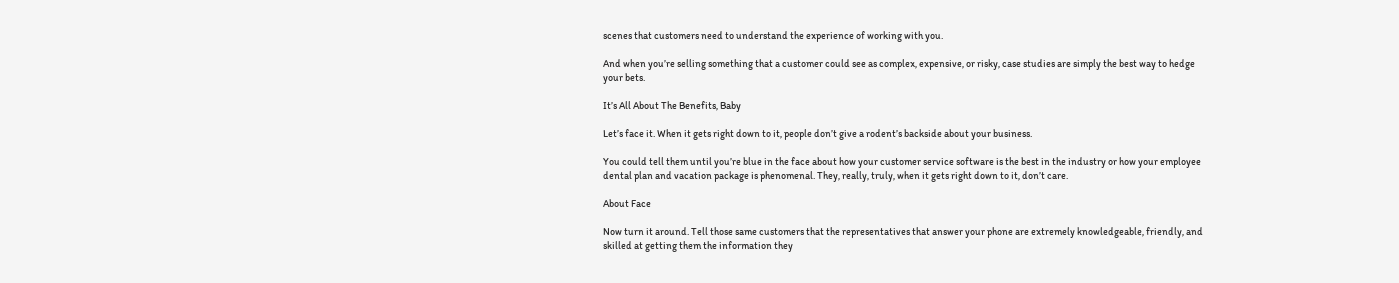scenes that customers need to understand the experience of working with you.

And when you’re selling something that a customer could see as complex, expensive, or risky, case studies are simply the best way to hedge your bets.

It’s All About The Benefits, Baby

Let’s face it. When it gets right down to it, people don’t give a rodent’s backside about your business.

You could tell them until you’re blue in the face about how your customer service software is the best in the industry or how your employee dental plan and vacation package is phenomenal. They, really, truly, when it gets right down to it, don’t care.

About Face

Now turn it around. Tell those same customers that the representatives that answer your phone are extremely knowledgeable, friendly, and skilled at getting them the information they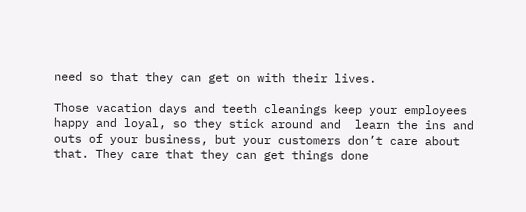need so that they can get on with their lives.

Those vacation days and teeth cleanings keep your employees happy and loyal, so they stick around and  learn the ins and outs of your business, but your customers don’t care about that. They care that they can get things done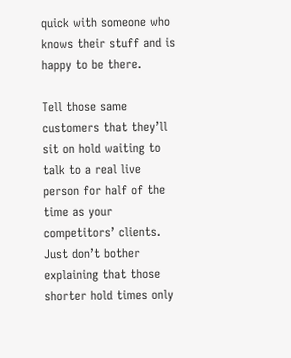quick with someone who knows their stuff and is happy to be there.

Tell those same customers that they’ll sit on hold waiting to talk to a real live person for half of the time as your competitors’ clients. Just don’t bother explaining that those shorter hold times only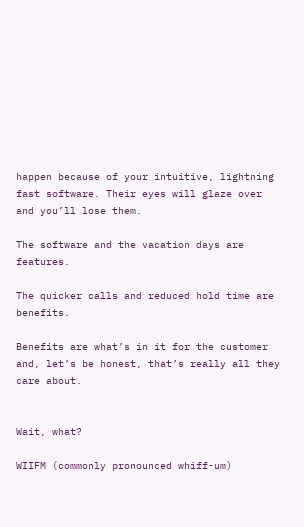happen because of your intuitive, lightning fast software. Their eyes will glaze over and you’ll lose them.

The software and the vacation days are features.

The quicker calls and reduced hold time are benefits.

Benefits are what’s in it for the customer and, let’s be honest, that’s really all they care about.


Wait, what?

WIIFM (commonly pronounced whiff-um)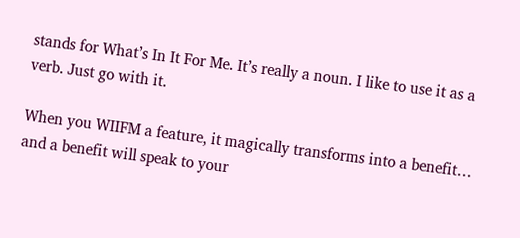stands for What’s In It For Me. It’s really a noun. I like to use it as a verb. Just go with it.

When you WIIFM a feature, it magically transforms into a benefit… and a benefit will speak to your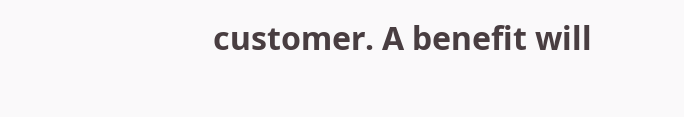customer. A benefit will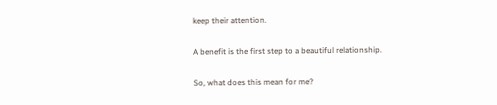keep their attention.

A benefit is the first step to a beautiful relationship.

So, what does this mean for me?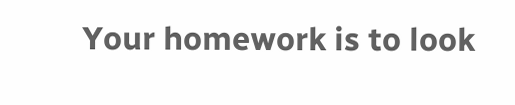Your homework is to look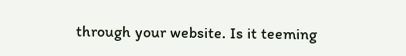through your website. Is it teeming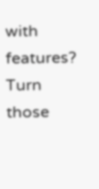with features? Turn those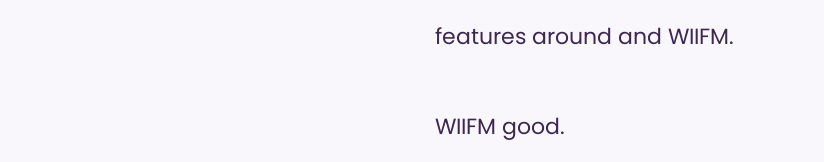features around and WIIFM.

WIIFM good.